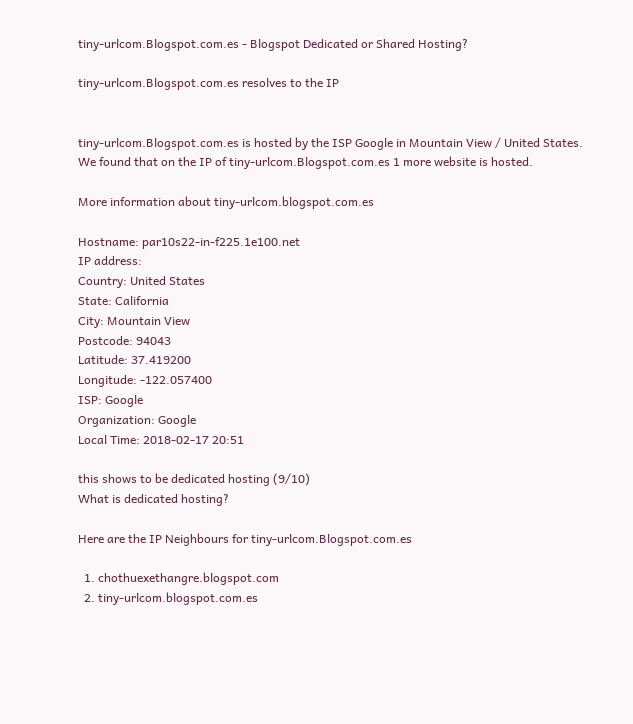tiny-urlcom.Blogspot.com.es - Blogspot Dedicated or Shared Hosting?

tiny-urlcom.Blogspot.com.es resolves to the IP


tiny-urlcom.Blogspot.com.es is hosted by the ISP Google in Mountain View / United States.
We found that on the IP of tiny-urlcom.Blogspot.com.es 1 more website is hosted.

More information about tiny-urlcom.blogspot.com.es

Hostname: par10s22-in-f225.1e100.net
IP address:
Country: United States
State: California
City: Mountain View
Postcode: 94043
Latitude: 37.419200
Longitude: -122.057400
ISP: Google
Organization: Google
Local Time: 2018-02-17 20:51

this shows to be dedicated hosting (9/10)
What is dedicated hosting?

Here are the IP Neighbours for tiny-urlcom.Blogspot.com.es

  1. chothuexethangre.blogspot.com
  2. tiny-urlcom.blogspot.com.es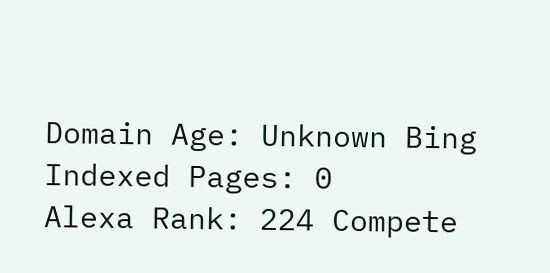Domain Age: Unknown Bing Indexed Pages: 0
Alexa Rank: 224 Compete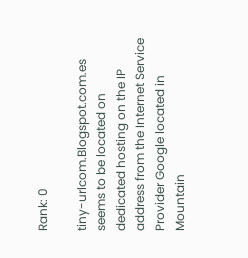Rank: 0

tiny-urlcom.Blogspot.com.es seems to be located on dedicated hosting on the IP address from the Internet Service Provider Google located in Mountain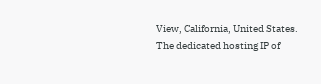View, California, United States. The dedicated hosting IP of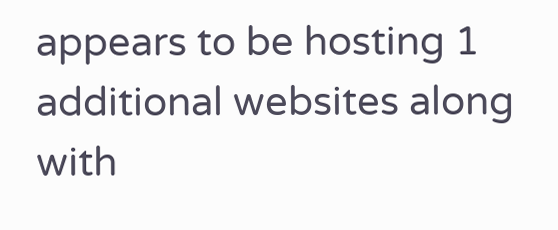appears to be hosting 1 additional websites along with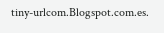tiny-urlcom.Blogspot.com.es.